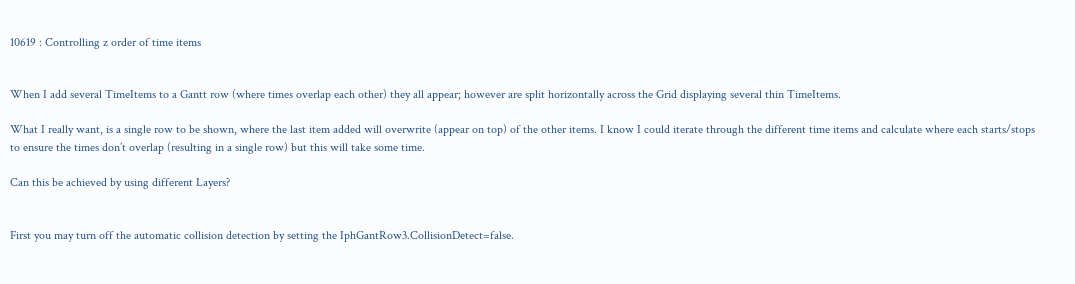10619 : Controlling z order of time items


When I add several TimeItems to a Gantt row (where times overlap each other) they all appear; however are split horizontally across the Grid displaying several thin TimeItems.

What I really want, is a single row to be shown, where the last item added will overwrite (appear on top) of the other items. I know I could iterate through the different time items and calculate where each starts/stops to ensure the times don’t overlap (resulting in a single row) but this will take some time.

Can this be achieved by using different Layers?


First you may turn off the automatic collision detection by setting the IphGantRow3.CollisionDetect=false.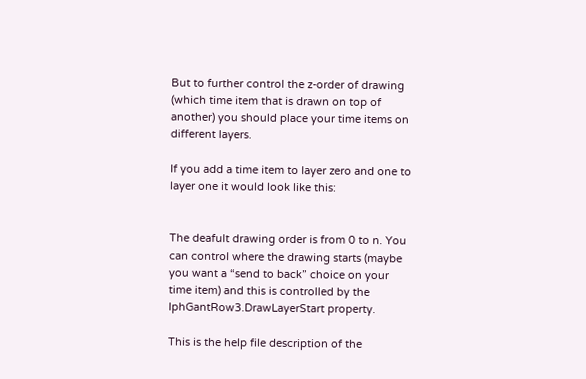But to further control the z-order of drawing (which time item that is drawn on top of another) you should place your time items on different layers.

If you add a time item to layer zero and one to layer one it would look like this:


The deafult drawing order is from 0 to n. You can control where the drawing starts (maybe you want a “send to back” choice on your time item) and this is controlled by the IphGantRow3.DrawLayerStart property.

This is the help file description of the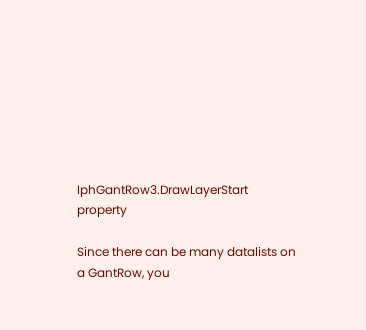IphGantRow3.DrawLayerStart property

Since there can be many datalists on a GantRow, you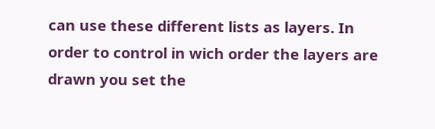can use these different lists as layers. In order to control in wich order the layers are drawn you set the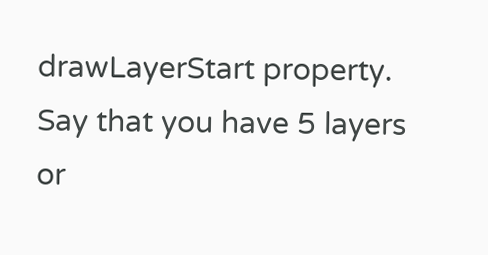drawLayerStart property. Say that you have 5 layers or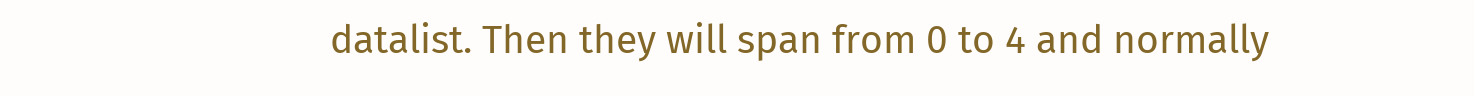datalist. Then they will span from 0 to 4 and normally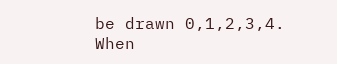be drawn 0,1,2,3,4. When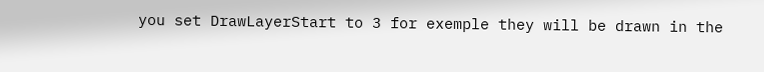you set DrawLayerStart to 3 for exemple they will be drawn in the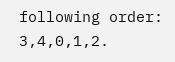following order: 3,4,0,1,2.